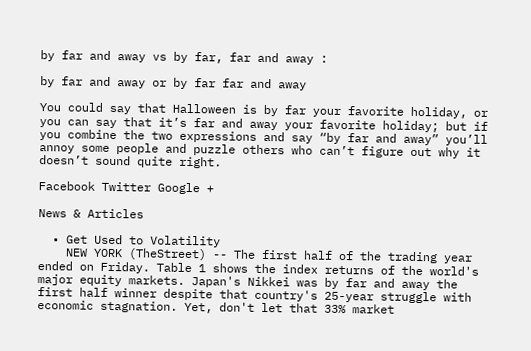by far and away vs by far, far and away :

by far and away or by far far and away

You could say that Halloween is by far your favorite holiday, or you can say that it’s far and away your favorite holiday; but if you combine the two expressions and say “by far and away” you’ll annoy some people and puzzle others who can’t figure out why it doesn’t sound quite right.

Facebook Twitter Google +

News & Articles

  • Get Used to Volatility
    NEW YORK (TheStreet) -- The first half of the trading year ended on Friday. Table 1 shows the index returns of the world's major equity markets. Japan's Nikkei was by far and away the first half winner despite that country's 25-year struggle with economic stagnation. Yet, don't let that 33% market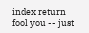index return fool you -- just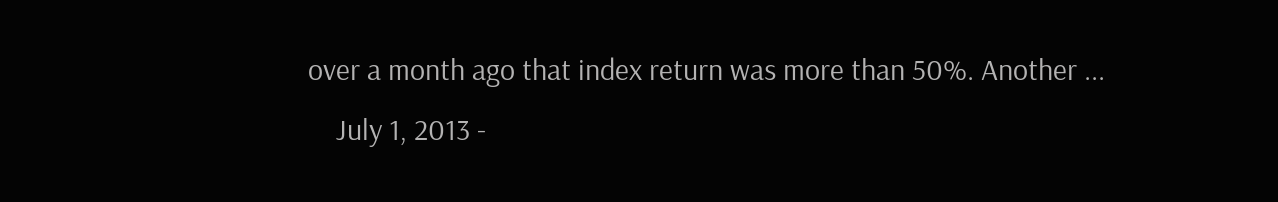over a month ago that index return was more than 50%. Another ...
    July 1, 2013 -